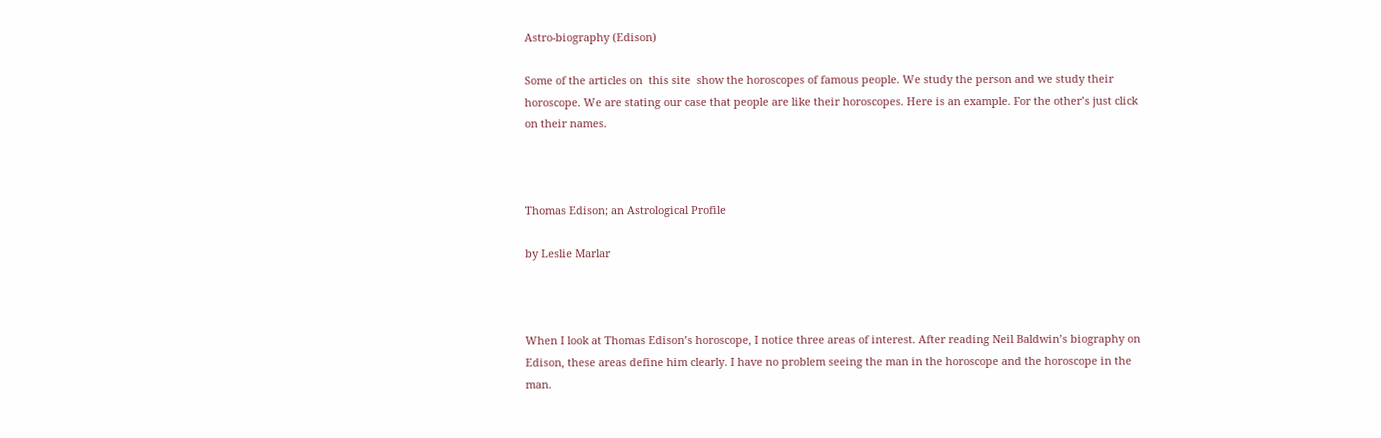Astro-biography (Edison)

Some of the articles on  this site  show the horoscopes of famous people. We study the person and we study their horoscope. We are stating our case that people are like their horoscopes. Here is an example. For the other’s just click on their names.



Thomas Edison; an Astrological Profile

by Leslie Marlar



When I look at Thomas Edison’s horoscope, I notice three areas of interest. After reading Neil Baldwin’s biography on Edison, these areas define him clearly. I have no problem seeing the man in the horoscope and the horoscope in the man.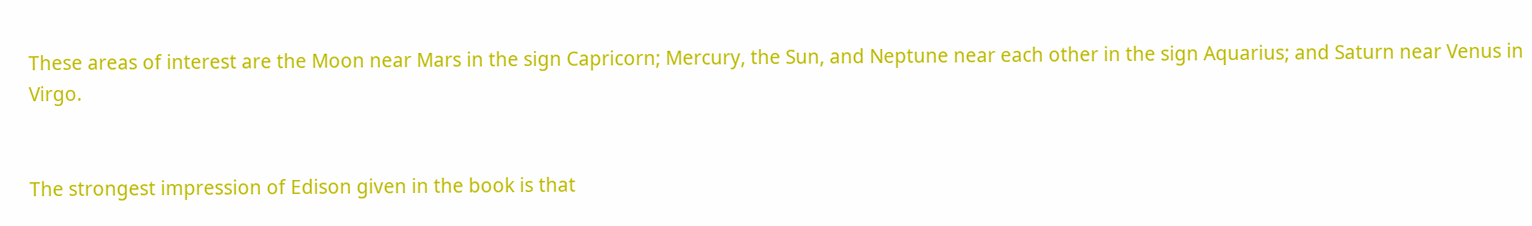These areas of interest are the Moon near Mars in the sign Capricorn; Mercury, the Sun, and Neptune near each other in the sign Aquarius; and Saturn near Venus in Virgo.


The strongest impression of Edison given in the book is that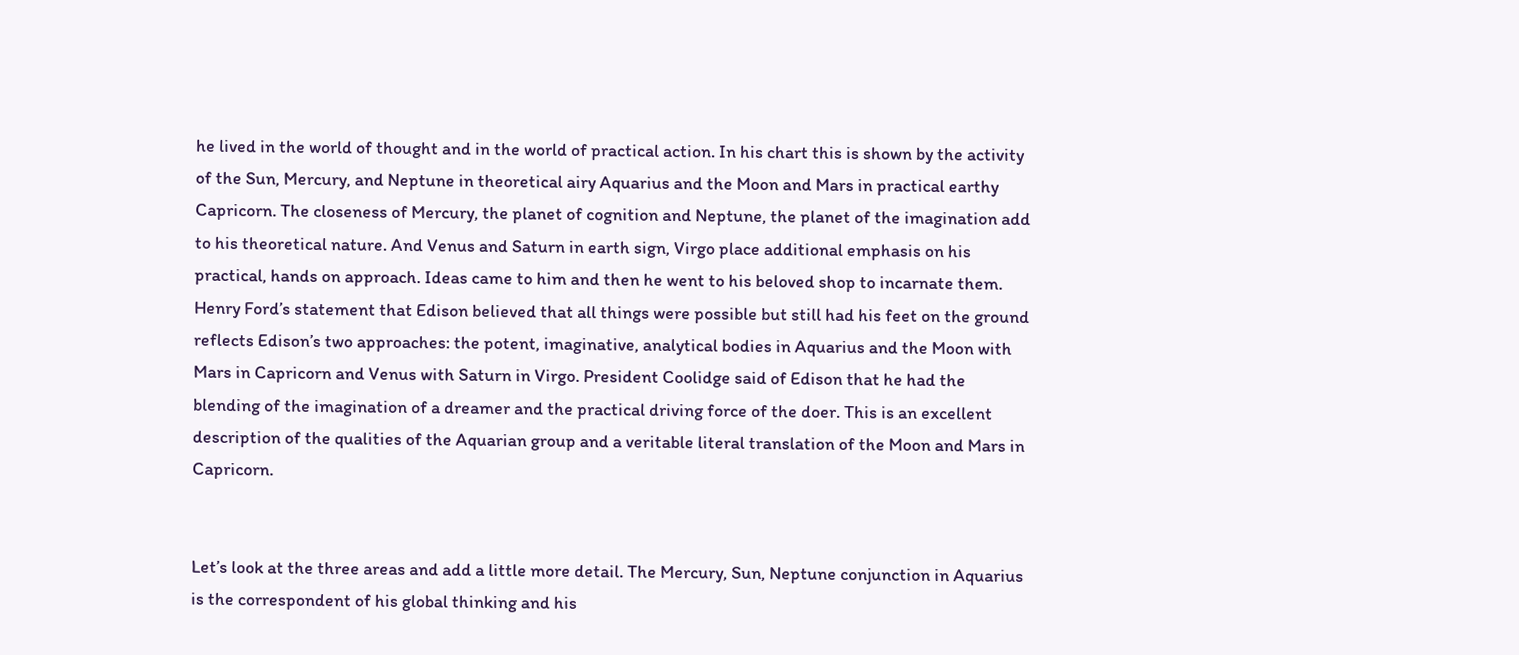he lived in the world of thought and in the world of practical action. In his chart this is shown by the activity of the Sun, Mercury, and Neptune in theoretical airy Aquarius and the Moon and Mars in practical earthy Capricorn. The closeness of Mercury, the planet of cognition and Neptune, the planet of the imagination add to his theoretical nature. And Venus and Saturn in earth sign, Virgo place additional emphasis on his practical, hands on approach. Ideas came to him and then he went to his beloved shop to incarnate them. Henry Ford’s statement that Edison believed that all things were possible but still had his feet on the ground reflects Edison’s two approaches: the potent, imaginative, analytical bodies in Aquarius and the Moon with Mars in Capricorn and Venus with Saturn in Virgo. President Coolidge said of Edison that he had the blending of the imagination of a dreamer and the practical driving force of the doer. This is an excellent description of the qualities of the Aquarian group and a veritable literal translation of the Moon and Mars in Capricorn.


Let’s look at the three areas and add a little more detail. The Mercury, Sun, Neptune conjunction in Aquarius is the correspondent of his global thinking and his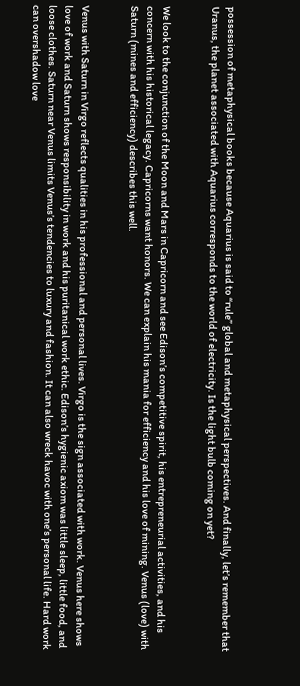possession of metaphysical books because Aquarius is said to “rule” global and metaphysical perspectives. And finally, let’s remember that Uranus, the planet associated with Aquarius corresponds to the world of electricity. Is the light bulb coming on yet?


We look to the conjunction of the Moon and Mars in Capricorn and see Edison’s competitive spirit, his entrepreneurial activities, and his concern with his historical legacy. Capricorns want honors. We can explain his mania for efficiency and his love of mining. Venus (love) with Saturn (mines and efficiency) describes this well.


Venus with Saturn in Virgo reflects qualities in his professional and personal lives. Virgo is the sign associated with work. Venus here shows love of work and Saturn shows responsibility in work and his puritanical work ethic. Edison’s hygienic axiom was little sleep, little food, and loose clothes. Saturn near Venus limits Venus’s tendencies to luxury and fashion. It can also wreck havoc with one’s personal life. Hard work can overshadow love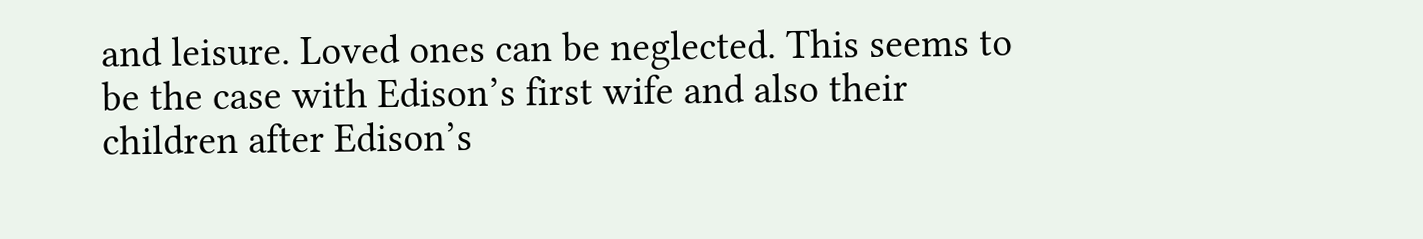and leisure. Loved ones can be neglected. This seems to be the case with Edison’s first wife and also their children after Edison’s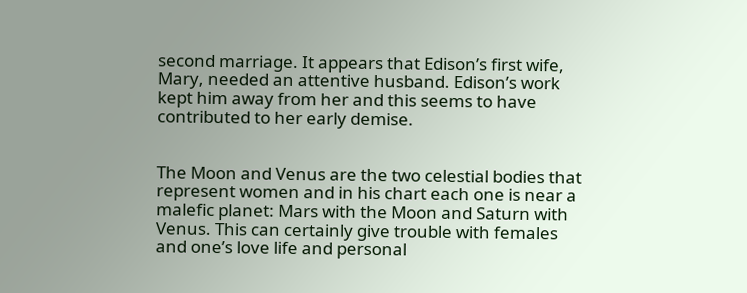second marriage. It appears that Edison’s first wife, Mary, needed an attentive husband. Edison’s work kept him away from her and this seems to have contributed to her early demise.


The Moon and Venus are the two celestial bodies that represent women and in his chart each one is near a malefic planet: Mars with the Moon and Saturn with Venus. This can certainly give trouble with females and one’s love life and personal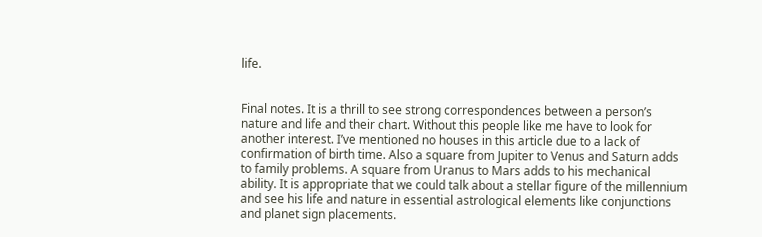life.


Final notes. It is a thrill to see strong correspondences between a person’s nature and life and their chart. Without this people like me have to look for another interest. I’ve mentioned no houses in this article due to a lack of confirmation of birth time. Also a square from Jupiter to Venus and Saturn adds to family problems. A square from Uranus to Mars adds to his mechanical ability. It is appropriate that we could talk about a stellar figure of the millennium and see his life and nature in essential astrological elements like conjunctions and planet sign placements.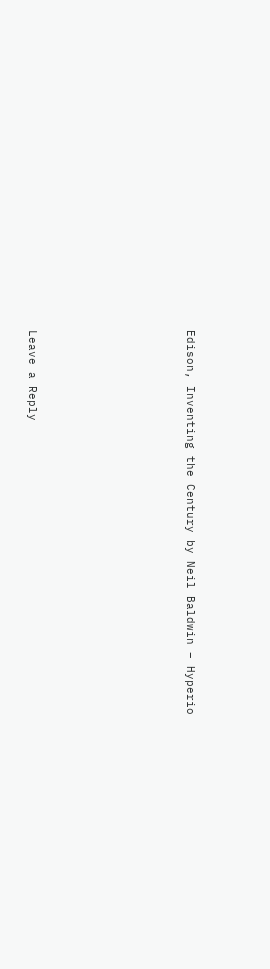Edison, Inventing the Century by Neil Baldwin – Hyperio







Leave a Reply